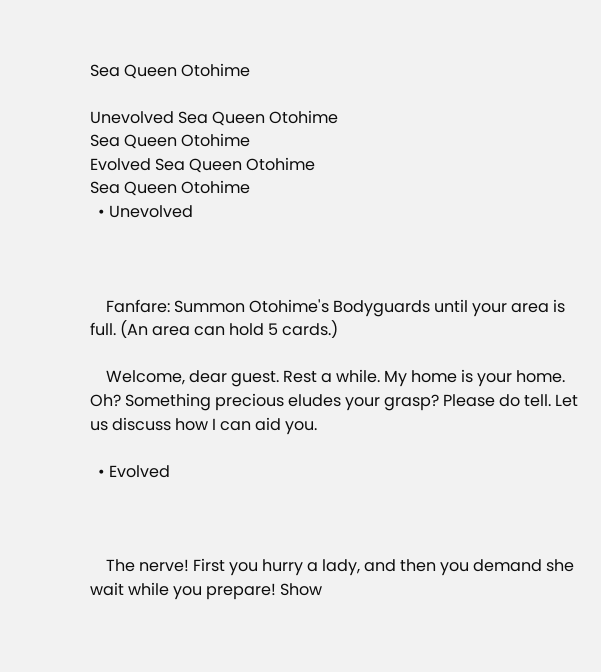Sea Queen Otohime

Unevolved Sea Queen Otohime
Sea Queen Otohime
Evolved Sea Queen Otohime
Sea Queen Otohime
  • Unevolved



    Fanfare: Summon Otohime's Bodyguards until your area is full. (An area can hold 5 cards.)

    Welcome, dear guest. Rest a while. My home is your home. Oh? Something precious eludes your grasp? Please do tell. Let us discuss how I can aid you.

  • Evolved



    The nerve! First you hurry a lady, and then you demand she wait while you prepare! Show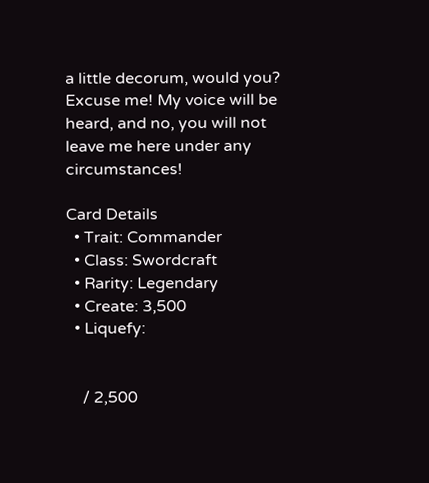a little decorum, would you? Excuse me! My voice will be heard, and no, you will not leave me here under any circumstances!

Card Details
  • Trait: Commander
  • Class: Swordcraft
  • Rarity: Legendary
  • Create: 3,500
  • Liquefy:


    / 2,500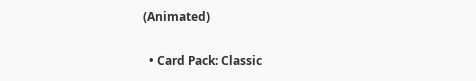(Animated)

  • Card Pack: Classic